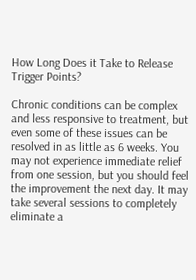How Long Does it Take to Release Trigger Points?

Chronic conditions can be complex and less responsive to treatment, but even some of these issues can be resolved in as little as 6 weeks. You may not experience immediate relief from one session, but you should feel the improvement the next day. It may take several sessions to completely eliminate a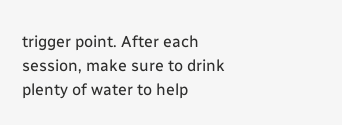trigger point. After each session, make sure to drink plenty of water to help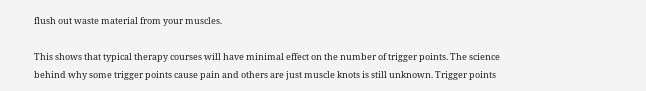flush out waste material from your muscles.

This shows that typical therapy courses will have minimal effect on the number of trigger points. The science behind why some trigger points cause pain and others are just muscle knots is still unknown. Trigger points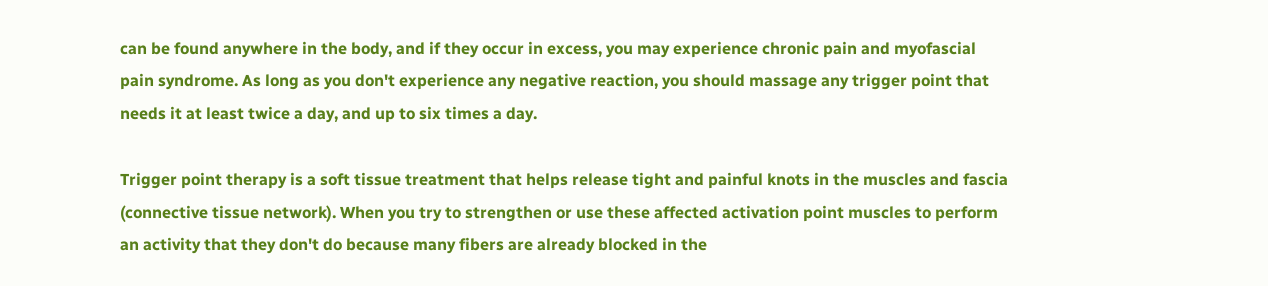can be found anywhere in the body, and if they occur in excess, you may experience chronic pain and myofascial pain syndrome. As long as you don't experience any negative reaction, you should massage any trigger point that needs it at least twice a day, and up to six times a day.

Trigger point therapy is a soft tissue treatment that helps release tight and painful knots in the muscles and fascia (connective tissue network). When you try to strengthen or use these affected activation point muscles to perform an activity that they don't do because many fibers are already blocked in the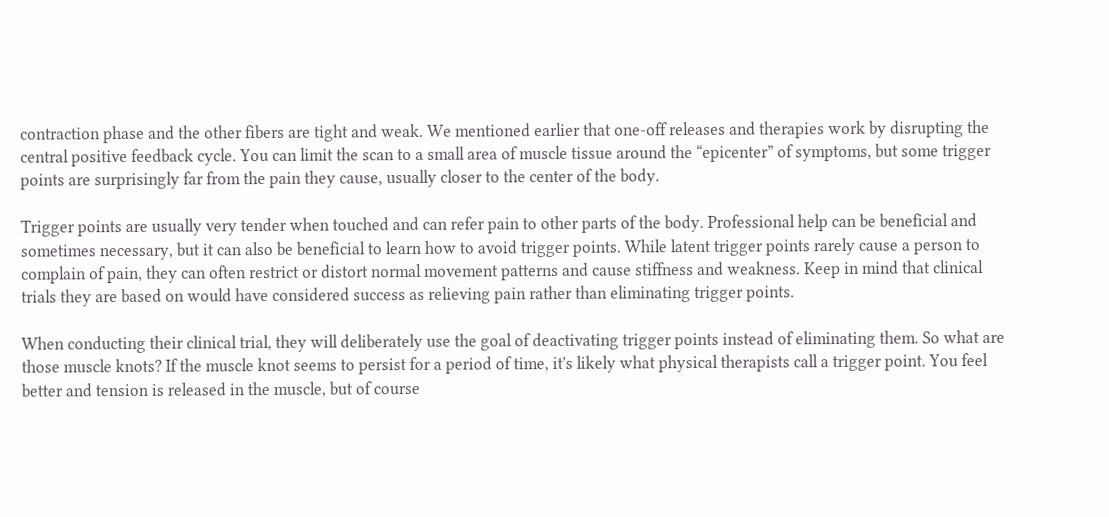contraction phase and the other fibers are tight and weak. We mentioned earlier that one-off releases and therapies work by disrupting the central positive feedback cycle. You can limit the scan to a small area of muscle tissue around the “epicenter” of symptoms, but some trigger points are surprisingly far from the pain they cause, usually closer to the center of the body.

Trigger points are usually very tender when touched and can refer pain to other parts of the body. Professional help can be beneficial and sometimes necessary, but it can also be beneficial to learn how to avoid trigger points. While latent trigger points rarely cause a person to complain of pain, they can often restrict or distort normal movement patterns and cause stiffness and weakness. Keep in mind that clinical trials they are based on would have considered success as relieving pain rather than eliminating trigger points.

When conducting their clinical trial, they will deliberately use the goal of deactivating trigger points instead of eliminating them. So what are those muscle knots? If the muscle knot seems to persist for a period of time, it's likely what physical therapists call a trigger point. You feel better and tension is released in the muscle, but of course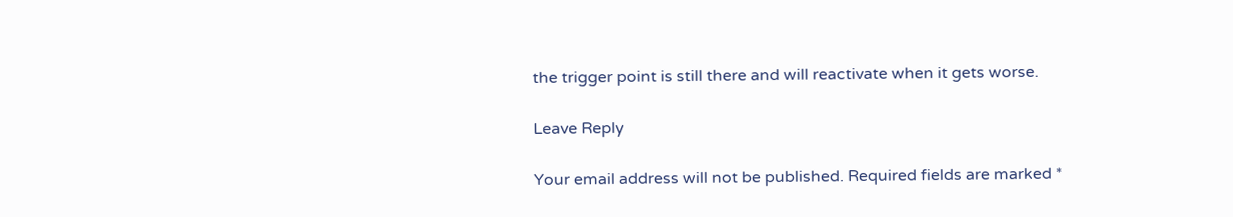the trigger point is still there and will reactivate when it gets worse.

Leave Reply

Your email address will not be published. Required fields are marked *